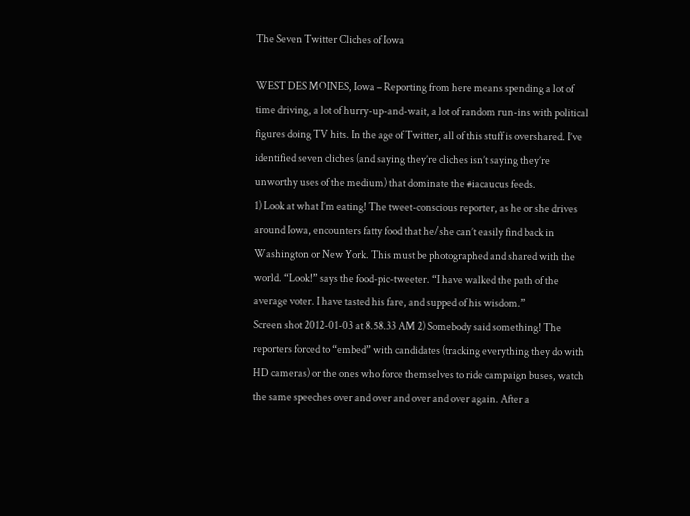The Seven Twitter Cliches of Iowa

WEST DES MOINES, Iowa – Reporting from here means spending a lot of time driving, a lot of hurry-up-and-wait, a lot of random run-ins with political figures doing TV hits. In the age of Twitter, all of this stuff is overshared. I’ve identified seven cliches (and saying they’re cliches isn’t saying they’re unworthy uses of the medium) that dominate the #iacaucus feeds.
1) Look at what I’m eating! The tweet-conscious reporter, as he or she drives around Iowa, encounters fatty food that he/she can’t easily find back in Washington or New York. This must be photographed and shared with the world. “Look!” says the food-pic-tweeter. “I have walked the path of the average voter. I have tasted his fare, and supped of his wisdom.”
Screen shot 2012-01-03 at 8.58.33 AM 2) Somebody said something! The reporters forced to “embed” with candidates (tracking everything they do with HD cameras) or the ones who force themselves to ride campaign buses, watch the same speeches over and over and over and over again. After a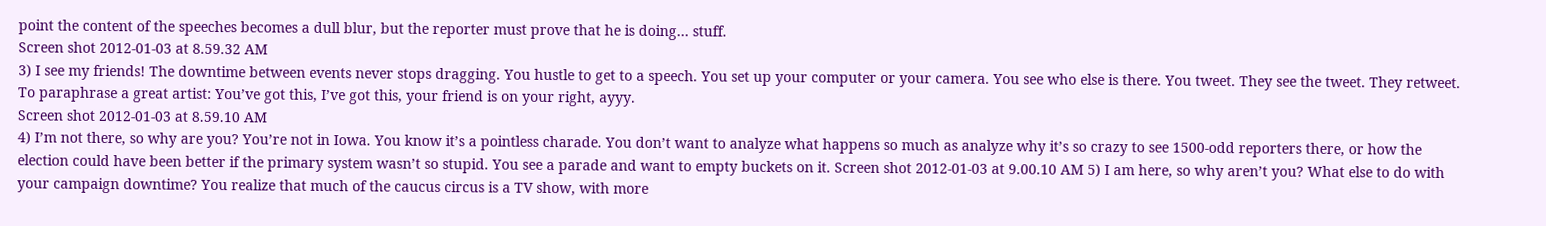point the content of the speeches becomes a dull blur, but the reporter must prove that he is doing… stuff.
Screen shot 2012-01-03 at 8.59.32 AM
3) I see my friends! The downtime between events never stops dragging. You hustle to get to a speech. You set up your computer or your camera. You see who else is there. You tweet. They see the tweet. They retweet. To paraphrase a great artist: You’ve got this, I’ve got this, your friend is on your right, ayyy.
Screen shot 2012-01-03 at 8.59.10 AM
4) I’m not there, so why are you? You’re not in Iowa. You know it’s a pointless charade. You don’t want to analyze what happens so much as analyze why it’s so crazy to see 1500-odd reporters there, or how the election could have been better if the primary system wasn’t so stupid. You see a parade and want to empty buckets on it. Screen shot 2012-01-03 at 9.00.10 AM 5) I am here, so why aren’t you? What else to do with your campaign downtime? You realize that much of the caucus circus is a TV show, with more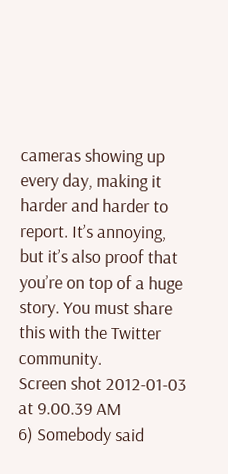cameras showing up every day, making it harder and harder to report. It’s annoying, but it’s also proof that you’re on top of a huge story. You must share this with the Twitter community.
Screen shot 2012-01-03 at 9.00.39 AM
6) Somebody said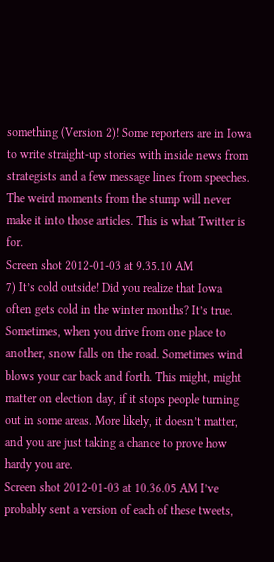something (Version 2)! Some reporters are in Iowa to write straight-up stories with inside news from strategists and a few message lines from speeches. The weird moments from the stump will never make it into those articles. This is what Twitter is for.
Screen shot 2012-01-03 at 9.35.10 AM
7) It’s cold outside! Did you realize that Iowa often gets cold in the winter months? It’s true. Sometimes, when you drive from one place to another, snow falls on the road. Sometimes wind blows your car back and forth. This might, might matter on election day, if it stops people turning out in some areas. More likely, it doesn’t matter, and you are just taking a chance to prove how hardy you are.
Screen shot 2012-01-03 at 10.36.05 AM I’ve probably sent a version of each of these tweets,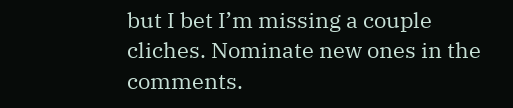but I bet I’m missing a couple cliches. Nominate new ones in the comments.